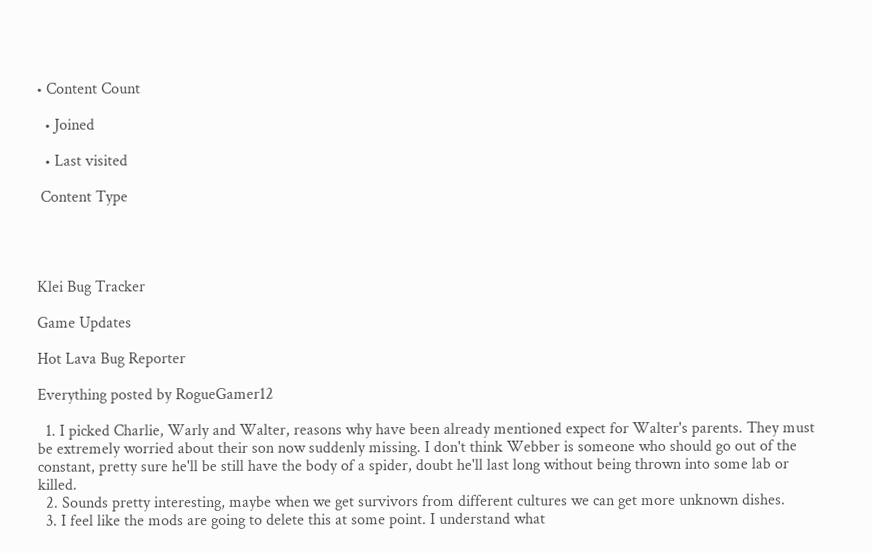• Content Count

  • Joined

  • Last visited

 Content Type




Klei Bug Tracker

Game Updates

Hot Lava Bug Reporter

Everything posted by RogueGamer12

  1. I picked Charlie, Warly and Walter, reasons why have been already mentioned expect for Walter's parents. They must be extremely worried about their son now suddenly missing. I don't think Webber is someone who should go out of the constant, pretty sure he'll be still have the body of a spider, doubt he'll last long without being thrown into some lab or killed.
  2. Sounds pretty interesting, maybe when we get survivors from different cultures we can get more unknown dishes.
  3. I feel like the mods are going to delete this at some point. I understand what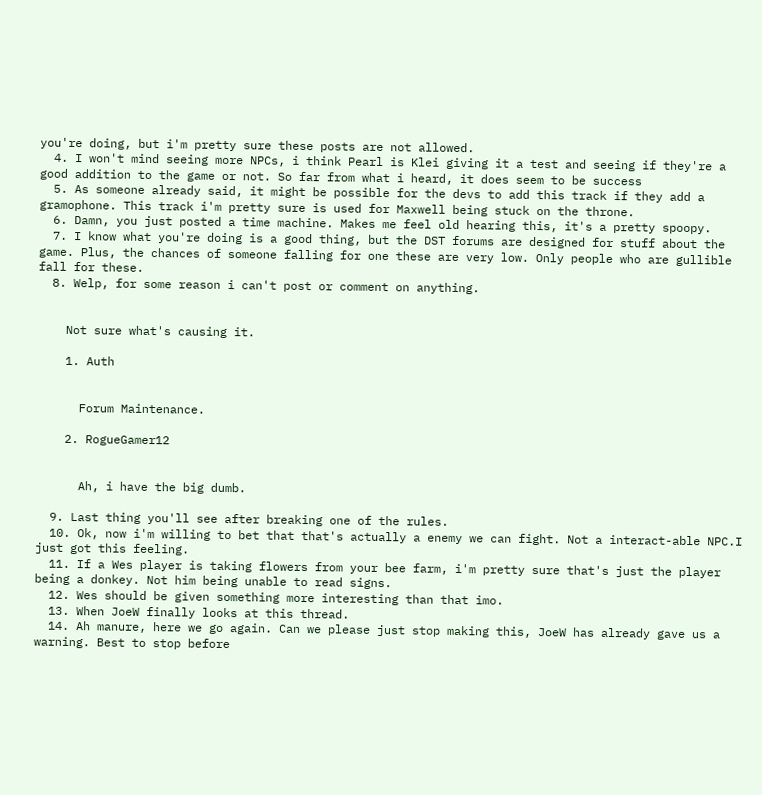you're doing, but i'm pretty sure these posts are not allowed.
  4. I won't mind seeing more NPCs, i think Pearl is Klei giving it a test and seeing if they're a good addition to the game or not. So far from what i heard, it does seem to be success
  5. As someone already said, it might be possible for the devs to add this track if they add a gramophone. This track i'm pretty sure is used for Maxwell being stuck on the throne.
  6. Damn, you just posted a time machine. Makes me feel old hearing this, it's a pretty spoopy.
  7. I know what you're doing is a good thing, but the DST forums are designed for stuff about the game. Plus, the chances of someone falling for one these are very low. Only people who are gullible fall for these.
  8. Welp, for some reason i can't post or comment on anything.


    Not sure what's causing it.

    1. Auth


      Forum Maintenance.

    2. RogueGamer12


      Ah, i have the big dumb.

  9. Last thing you'll see after breaking one of the rules.
  10. Ok, now i'm willing to bet that that's actually a enemy we can fight. Not a interact-able NPC.I just got this feeling.
  11. If a Wes player is taking flowers from your bee farm, i'm pretty sure that's just the player being a donkey. Not him being unable to read signs.
  12. Wes should be given something more interesting than that imo.
  13. When JoeW finally looks at this thread.
  14. Ah manure, here we go again. Can we please just stop making this, JoeW has already gave us a warning. Best to stop before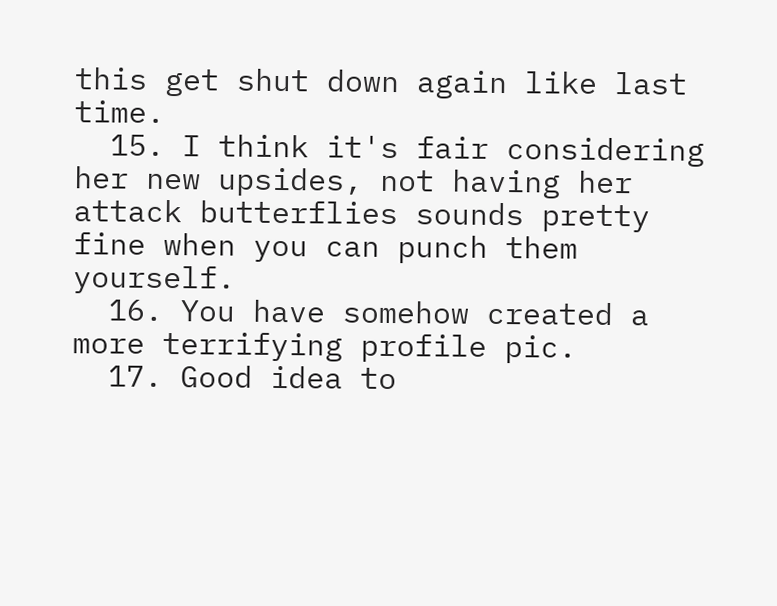this get shut down again like last time.
  15. I think it's fair considering her new upsides, not having her attack butterflies sounds pretty fine when you can punch them yourself.
  16. You have somehow created a more terrifying profile pic.
  17. Good idea to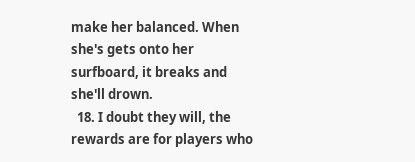make her balanced. When she's gets onto her surfboard, it breaks and she'll drown.
  18. I doubt they will, the rewards are for players who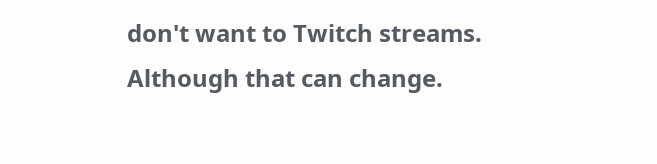don't want to Twitch streams. Although that can change.